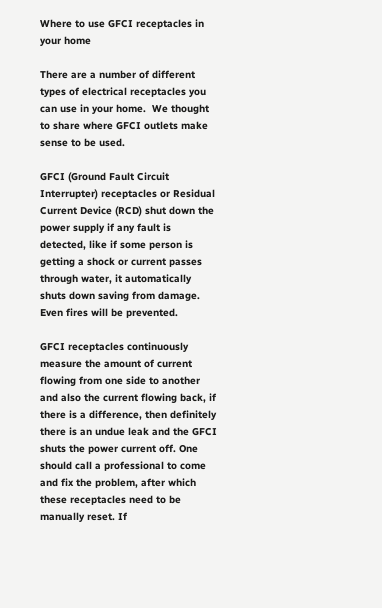Where to use GFCI receptacles in your home

There are a number of different types of electrical receptacles you can use in your home.  We thought to share where GFCI outlets make sense to be used.

GFCI (Ground Fault Circuit Interrupter) receptacles or Residual Current Device (RCD) shut down the power supply if any fault is detected, like if some person is getting a shock or current passes through water, it automatically shuts down saving from damage. Even fires will be prevented.

GFCI receptacles continuously measure the amount of current flowing from one side to another and also the current flowing back, if there is a difference, then definitely there is an undue leak and the GFCI shuts the power current off. One should call a professional to come and fix the problem, after which these receptacles need to be manually reset. If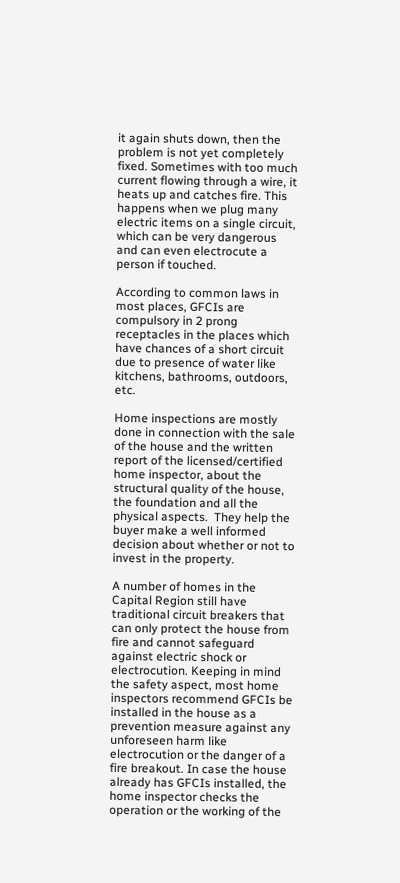it again shuts down, then the problem is not yet completely fixed. Sometimes with too much current flowing through a wire, it heats up and catches fire. This happens when we plug many electric items on a single circuit, which can be very dangerous and can even electrocute a person if touched.

According to common laws in most places, GFCIs are compulsory in 2 prong receptacles in the places which have chances of a short circuit due to presence of water like kitchens, bathrooms, outdoors, etc.

Home inspections are mostly done in connection with the sale of the house and the written report of the licensed/certified home inspector, about the structural quality of the house, the foundation and all the physical aspects.  They help the buyer make a well informed decision about whether or not to invest in the property.

A number of homes in the Capital Region still have traditional circuit breakers that can only protect the house from fire and cannot safeguard against electric shock or electrocution. Keeping in mind the safety aspect, most home inspectors recommend GFCIs be installed in the house as a prevention measure against any unforeseen harm like electrocution or the danger of a fire breakout. In case the house already has GFCIs installed, the home inspector checks the operation or the working of the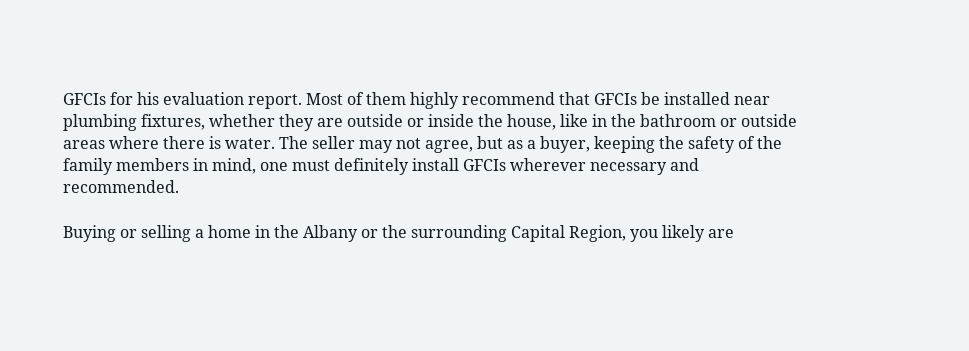GFCIs for his evaluation report. Most of them highly recommend that GFCIs be installed near plumbing fixtures, whether they are outside or inside the house, like in the bathroom or outside areas where there is water. The seller may not agree, but as a buyer, keeping the safety of the family members in mind, one must definitely install GFCIs wherever necessary and recommended.

Buying or selling a home in the Albany or the surrounding Capital Region, you likely are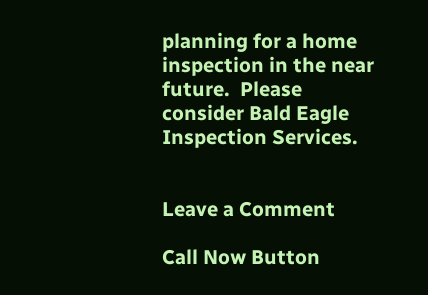planning for a home inspection in the near future.  Please consider Bald Eagle Inspection Services.


Leave a Comment

Call Now Button